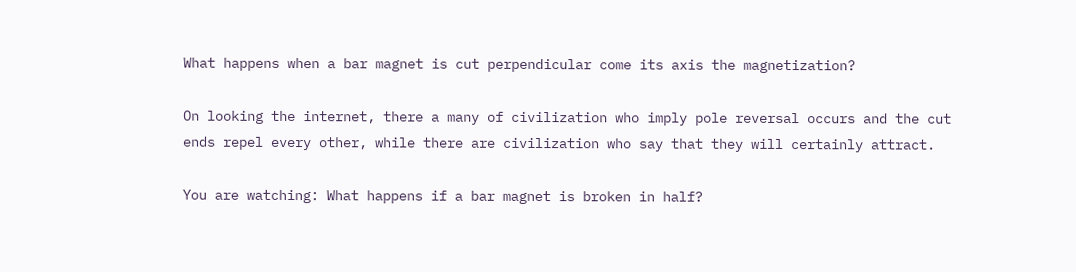What happens when a bar magnet is cut perpendicular come its axis the magnetization?

On looking the internet, there a many of civilization who imply pole reversal occurs and the cut ends repel every other, while there are civilization who say that they will certainly attract.

You are watching: What happens if a bar magnet is broken in half?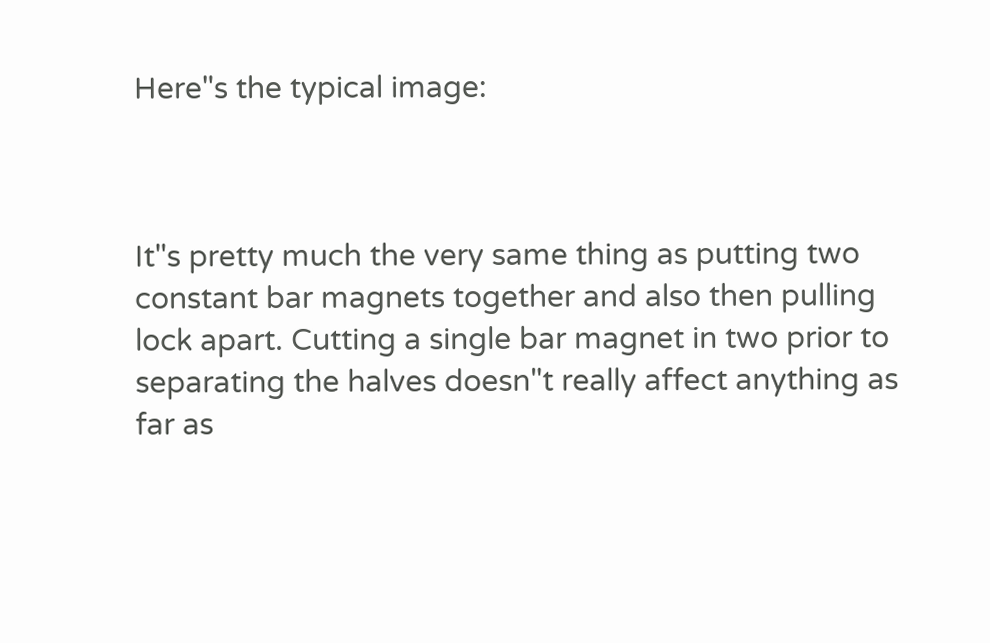Here"s the typical image:



It"s pretty much the very same thing as putting two constant bar magnets together and also then pulling lock apart. Cutting a single bar magnet in two prior to separating the halves doesn"t really affect anything as far as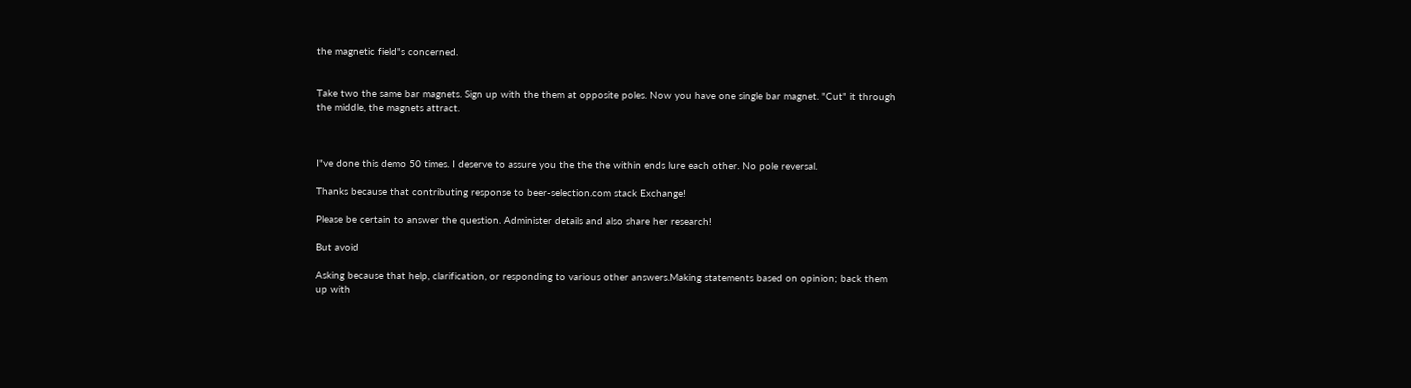the magnetic field"s concerned.


Take two the same bar magnets. Sign up with the them at opposite poles. Now you have one single bar magnet. "Cut" it through the middle, the magnets attract.



I"ve done this demo 50 times. I deserve to assure you the the the within ends lure each other. No pole reversal.

Thanks because that contributing response to beer-selection.com stack Exchange!

Please be certain to answer the question. Administer details and also share her research!

But avoid

Asking because that help, clarification, or responding to various other answers.Making statements based on opinion; back them up with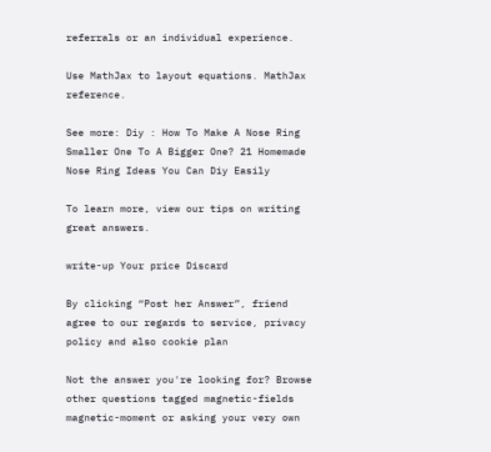referrals or an individual experience.

Use MathJax to layout equations. MathJax reference.

See more: Diy : How To Make A Nose Ring Smaller One To A Bigger One? 21 Homemade Nose Ring Ideas You Can Diy Easily

To learn more, view our tips on writing great answers.

write-up Your price Discard

By clicking “Post her Answer”, friend agree to our regards to service, privacy policy and also cookie plan

Not the answer you're looking for? Browse other questions tagged magnetic-fields magnetic-moment or asking your very own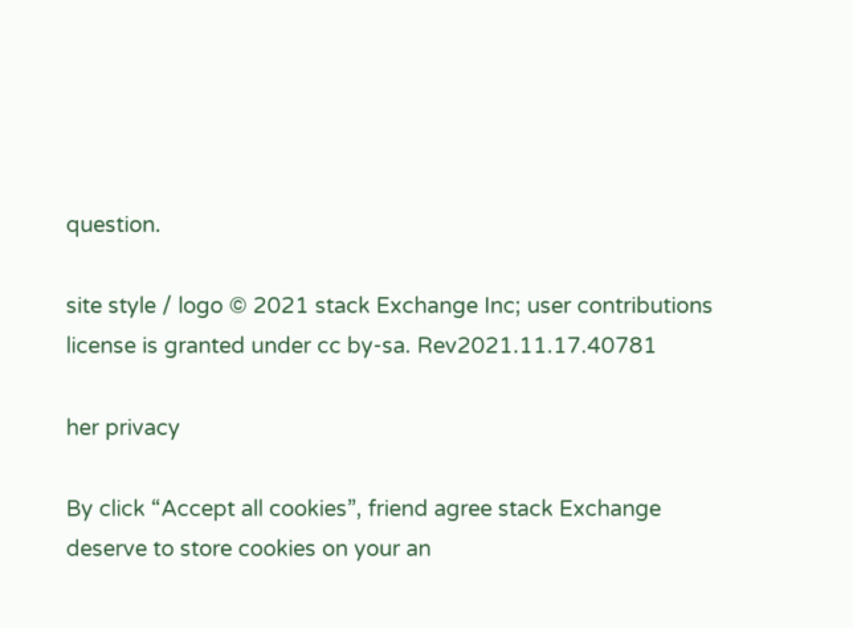question.

site style / logo © 2021 stack Exchange Inc; user contributions license is granted under cc by-sa. Rev2021.11.17.40781

her privacy

By click “Accept all cookies”, friend agree stack Exchange deserve to store cookies on your an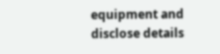equipment and disclose details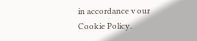in accordance v our Cookie Policy.